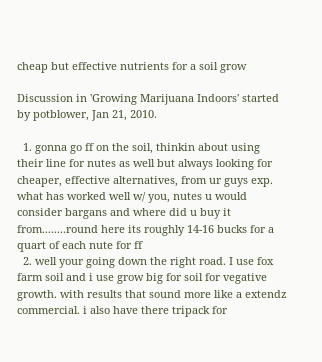cheap but effective nutrients for a soil grow

Discussion in 'Growing Marijuana Indoors' started by potblower, Jan 21, 2010.

  1. gonna go ff on the soil, thinkin about using their line for nutes as well but always looking for cheaper, effective alternatives, from ur guys exp. what has worked well w/ you, nutes u would consider bargans and where did u buy it from........round here its roughly 14-16 bucks for a quart of each nute for ff
  2. well your going down the right road. I use fox farm soil and i use grow big for soil for vegative growth. with results that sound more like a extendz commercial. i also have there tripack for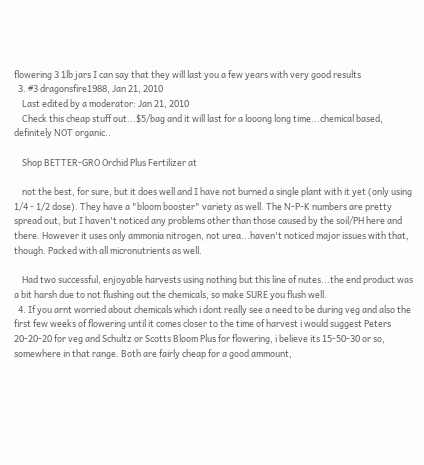flowering 3 1lb jars I can say that they will last you a few years with very good results
  3. #3 dragonsfire1988, Jan 21, 2010
    Last edited by a moderator: Jan 21, 2010
    Check this cheap stuff out...$5/bag and it will last for a looong long time...chemical based, definitely NOT organic..

    Shop BETTER-GRO Orchid Plus Fertilizer at

    not the best, for sure, but it does well and I have not burned a single plant with it yet (only using 1/4 - 1/2 dose). They have a "bloom booster" variety as well. The N-P-K numbers are pretty spread out, but I haven't noticed any problems other than those caused by the soil/PH here and there. However it uses only ammonia nitrogen, not urea...haven't noticed major issues with that, though. Packed with all micronutrients as well.

    Had two successful, enjoyable harvests using nothing but this line of nutes...the end product was a bit harsh due to not flushing out the chemicals, so make SURE you flush well.
  4. If you arnt worried about chemicals which i dont really see a need to be during veg and also the first few weeks of flowering until it comes closer to the time of harvest i would suggest Peters 20-20-20 for veg and Schultz or Scotts Bloom Plus for flowering, i believe its 15-50-30 or so, somewhere in that range. Both are fairly cheap for a good ammount,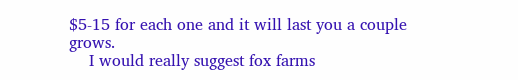$5-15 for each one and it will last you a couple grows.
    I would really suggest fox farms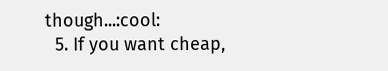though...:cool:
  5. If you want cheap,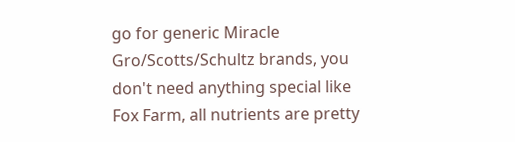go for generic Miracle Gro/Scotts/Schultz brands, you don't need anything special like Fox Farm, all nutrients are pretty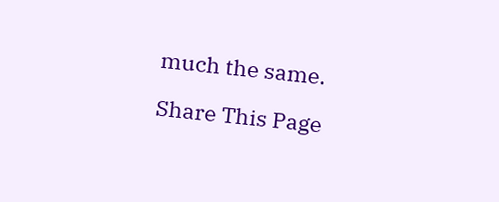much the same.

Share This Page